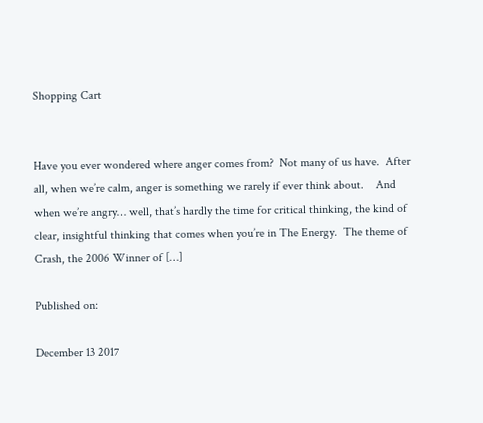Shopping Cart


Have you ever wondered where anger comes from?  Not many of us have.  After all, when we’re calm, anger is something we rarely if ever think about.    And when we’re angry… well, that’s hardly the time for critical thinking, the kind of clear, insightful thinking that comes when you’re in The Energy.  The theme of Crash, the 2006 Winner of […]

Published on:

December 13 2017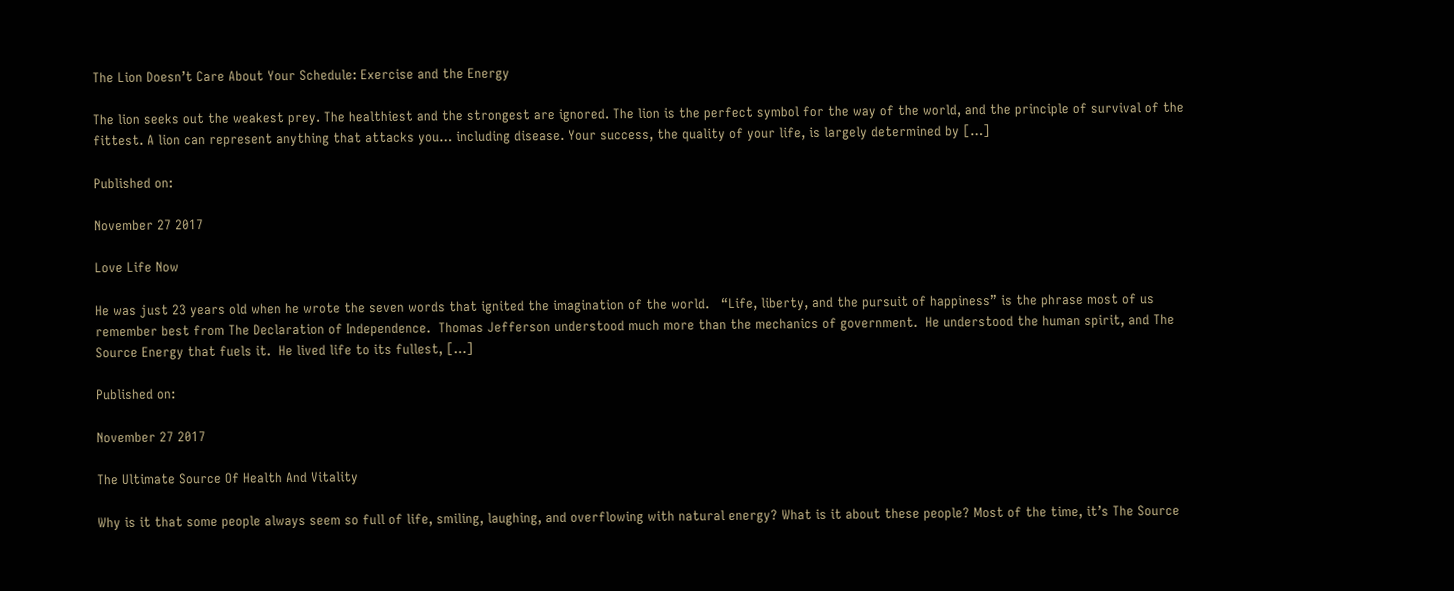The Lion Doesn’t Care About Your Schedule: Exercise and the Energy

The lion seeks out the weakest prey. The healthiest and the strongest are ignored. The lion is the perfect symbol for the way of the world, and the principle of survival of the fittest. A lion can represent anything that attacks you… including disease. Your success, the quality of your life, is largely determined by […]

Published on:

November 27 2017

Love Life Now

He was just 23 years old when he wrote the seven words that ignited the imagination of the world.   “Life, liberty, and the pursuit of happiness” is the phrase most of us remember best from The Declaration of Independence.  Thomas Jefferson understood much more than the mechanics of government.  He understood the human spirit, and The Source Energy that fuels it.  He lived life to its fullest, […]

Published on:

November 27 2017

The Ultimate Source Of Health And Vitality

Why is it that some people always seem so full of life, smiling, laughing, and overflowing with natural energy? What is it about these people? Most of the time, it’s The Source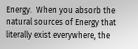Energy.  When you absorb the natural sources of Energy that literally exist everywhere, the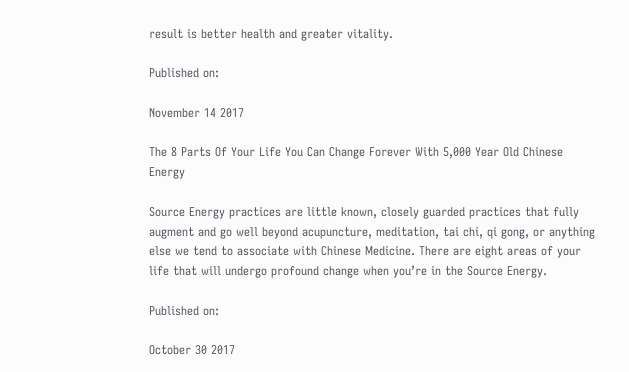result is better health and greater vitality.

Published on:

November 14 2017

The 8 Parts Of Your Life You Can Change Forever With 5,000 Year Old Chinese Energy

Source Energy practices are little known, closely guarded practices that fully augment and go well beyond acupuncture, meditation, tai chi, qi gong, or anything else we tend to associate with Chinese Medicine. There are eight areas of your life that will undergo profound change when you’re in the Source Energy.

Published on:

October 30 2017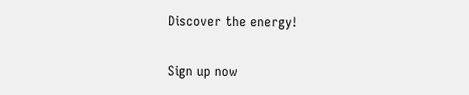Discover the energy!

Sign up now